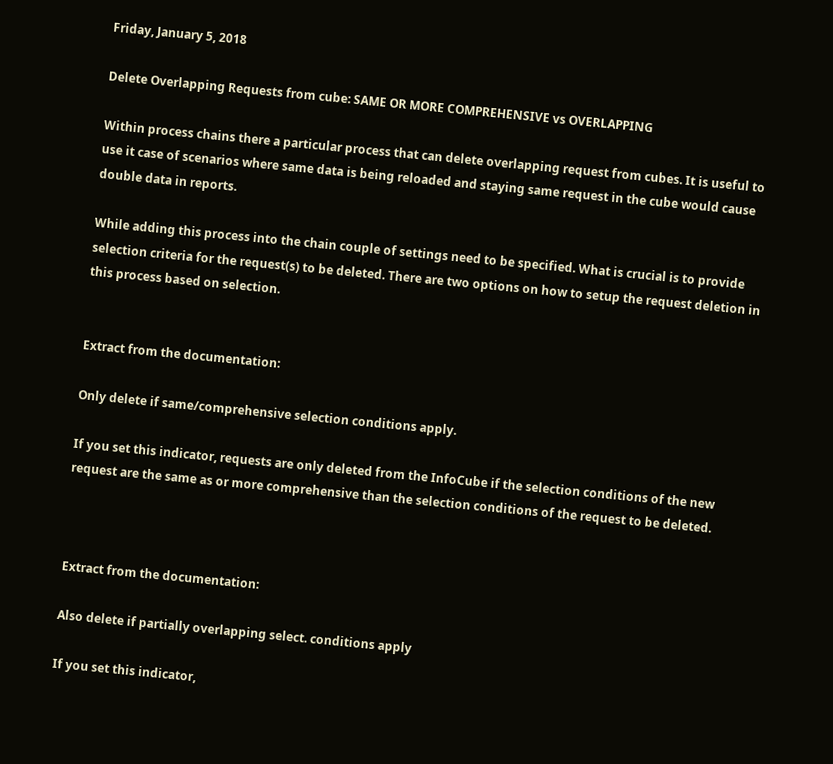Friday, January 5, 2018

Delete Overlapping Requests from cube: SAME OR MORE COMPREHENSIVE vs OVERLAPPING

Within process chains there a particular process that can delete overlapping request from cubes. It is useful to use it case of scenarios where same data is being reloaded and staying same request in the cube would cause double data in reports.

While adding this process into the chain couple of settings need to be specified. What is crucial is to provide selection criteria for the request(s) to be deleted. There are two options on how to setup the request deletion in this process based on selection.


Extract from the documentation:

Only delete if same/comprehensive selection conditions apply.

If you set this indicator, requests are only deleted from the InfoCube if the selection conditions of the new request are the same as or more comprehensive than the selection conditions of the request to be deleted.



Extract from the documentation:

Also delete if partially overlapping select. conditions apply

If you set this indicator,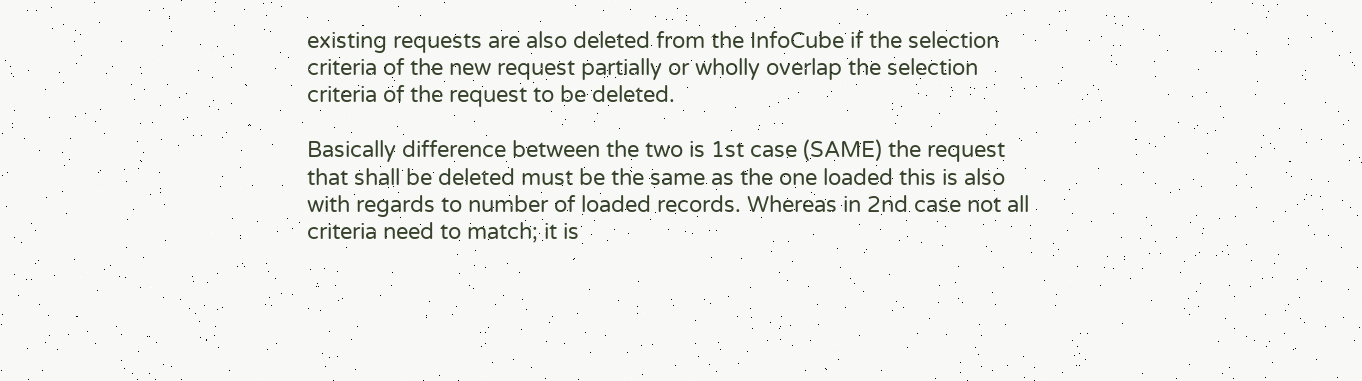existing requests are also deleted from the InfoCube if the selection criteria of the new request partially or wholly overlap the selection criteria of the request to be deleted.

Basically difference between the two is 1st case (SAME) the request that shall be deleted must be the same as the one loaded this is also with regards to number of loaded records. Whereas in 2nd case not all criteria need to match; it is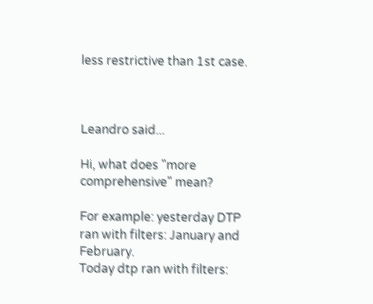less restrictive than 1st case.



Leandro said...

Hi, what does "more comprehensive" mean?

For example: yesterday DTP ran with filters: January and February.
Today dtp ran with filters: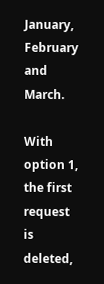January, February and March.

With option 1, the first request is deleted,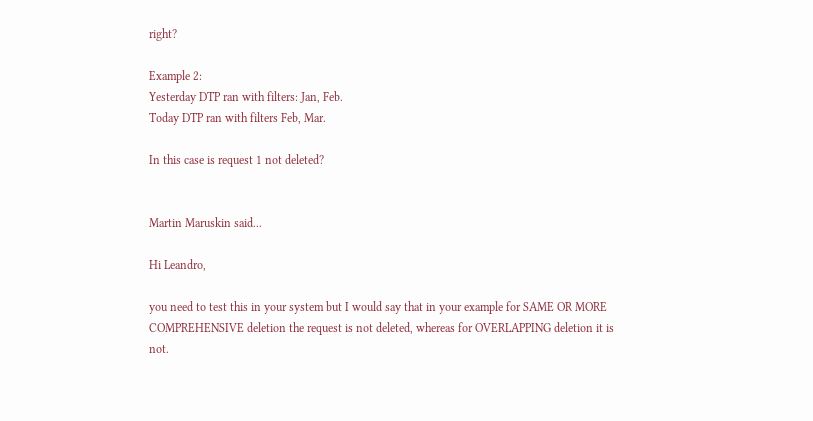right?

Example 2:
Yesterday DTP ran with filters: Jan, Feb.
Today DTP ran with filters Feb, Mar.

In this case is request 1 not deleted?


Martin Maruskin said...

Hi Leandro,

you need to test this in your system but I would say that in your example for SAME OR MORE COMPREHENSIVE deletion the request is not deleted, whereas for OVERLAPPING deletion it is not.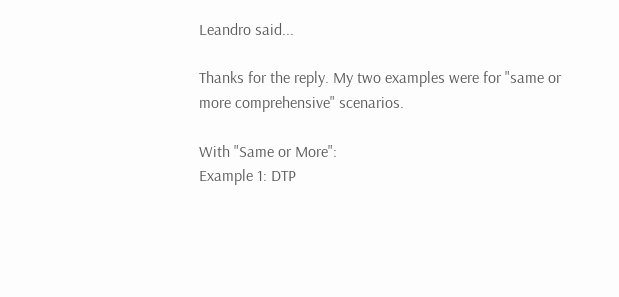Leandro said...

Thanks for the reply. My two examples were for "same or more comprehensive" scenarios.

With "Same or More":
Example 1: DTP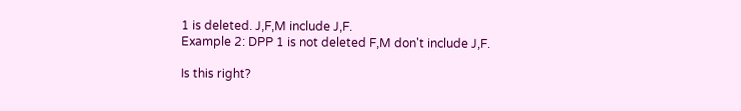1 is deleted. J,F,M include J,F.
Example 2: DPP 1 is not deleted F,M don't include J,F.

Is this right?